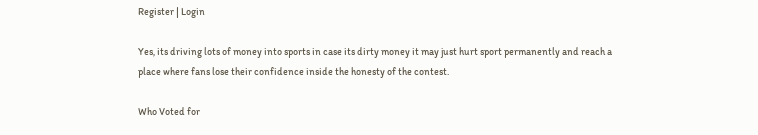Register | Login

Yes, its driving lots of money into sports in case its dirty money it may just hurt sport permanently and reach a place where fans lose their confidence inside the honesty of the contest.

Who Voted for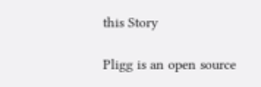this Story

Pligg is an open source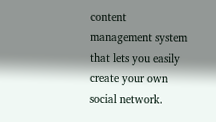content management system that lets you easily create your own social network.